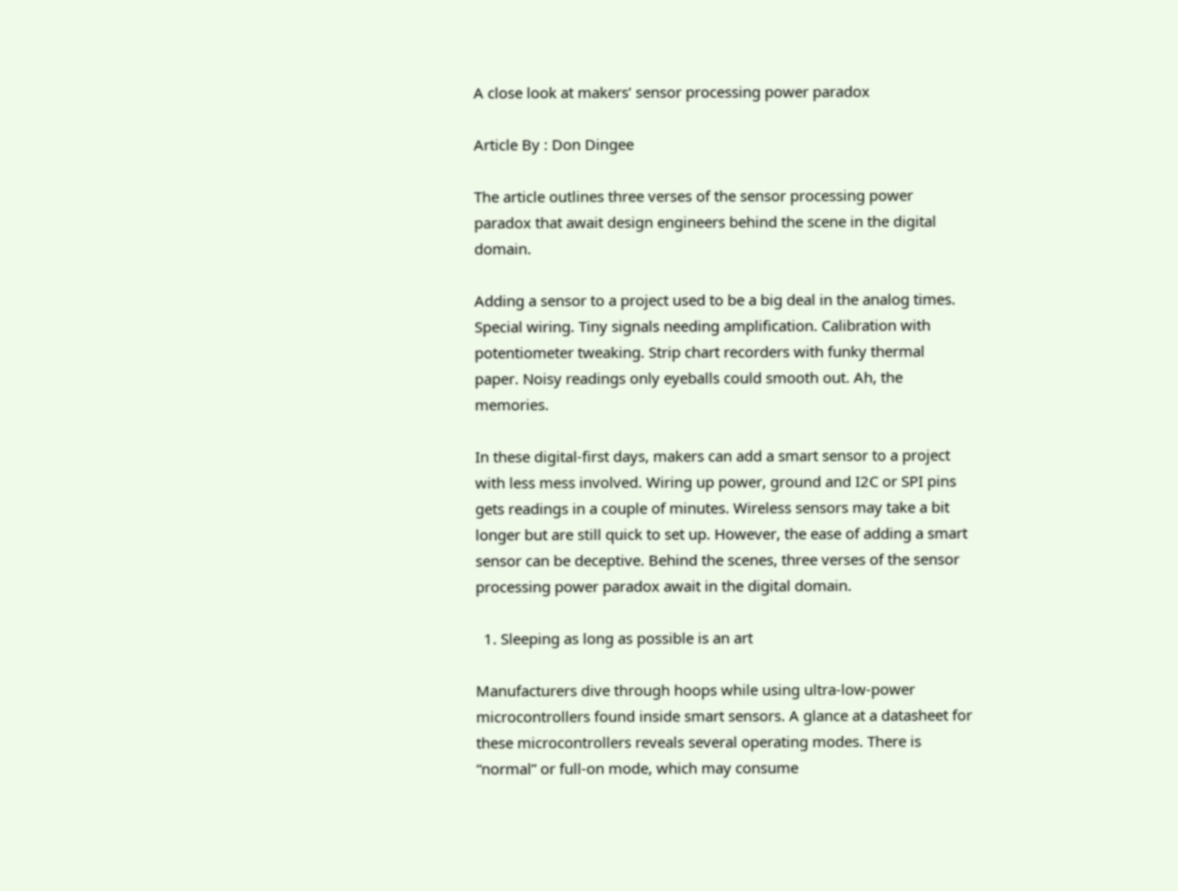A close look at makers’ sensor processing power paradox

Article By : Don Dingee

The article outlines three verses of the sensor processing power paradox that await design engineers behind the scene in the digital domain.

Adding a sensor to a project used to be a big deal in the analog times. Special wiring. Tiny signals needing amplification. Calibration with potentiometer tweaking. Strip chart recorders with funky thermal paper. Noisy readings only eyeballs could smooth out. Ah, the memories.

In these digital-first days, makers can add a smart sensor to a project with less mess involved. Wiring up power, ground and I2C or SPI pins gets readings in a couple of minutes. Wireless sensors may take a bit longer but are still quick to set up. However, the ease of adding a smart sensor can be deceptive. Behind the scenes, three verses of the sensor processing power paradox await in the digital domain.

  1. Sleeping as long as possible is an art

Manufacturers dive through hoops while using ultra-low-power microcontrollers found inside smart sensors. A glance at a datasheet for these microcontrollers reveals several operating modes. There is “normal” or full-on mode, which may consume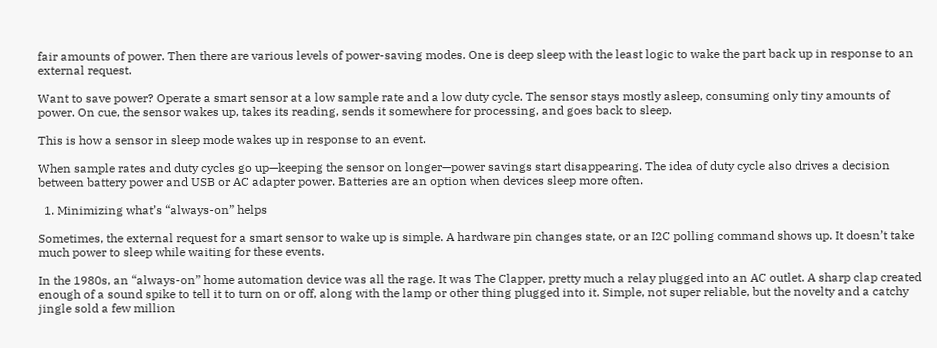fair amounts of power. Then there are various levels of power-saving modes. One is deep sleep with the least logic to wake the part back up in response to an external request.

Want to save power? Operate a smart sensor at a low sample rate and a low duty cycle. The sensor stays mostly asleep, consuming only tiny amounts of power. On cue, the sensor wakes up, takes its reading, sends it somewhere for processing, and goes back to sleep.

This is how a sensor in sleep mode wakes up in response to an event.

When sample rates and duty cycles go up—keeping the sensor on longer—power savings start disappearing. The idea of duty cycle also drives a decision between battery power and USB or AC adapter power. Batteries are an option when devices sleep more often.

  1. Minimizing what’s “always-on” helps

Sometimes, the external request for a smart sensor to wake up is simple. A hardware pin changes state, or an I2C polling command shows up. It doesn’t take much power to sleep while waiting for these events.

In the 1980s, an “always-on” home automation device was all the rage. It was The Clapper, pretty much a relay plugged into an AC outlet. A sharp clap created enough of a sound spike to tell it to turn on or off, along with the lamp or other thing plugged into it. Simple, not super reliable, but the novelty and a catchy jingle sold a few million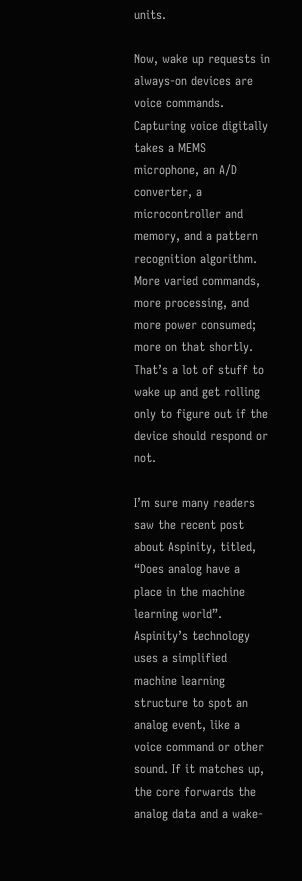units.

Now, wake up requests in always-on devices are voice commands. Capturing voice digitally takes a MEMS microphone, an A/D converter, a microcontroller and memory, and a pattern recognition algorithm. More varied commands, more processing, and more power consumed; more on that shortly. That’s a lot of stuff to wake up and get rolling only to figure out if the device should respond or not.

I’m sure many readers saw the recent post about Aspinity, titled, “Does analog have a place in the machine learning world”. Aspinity’s technology uses a simplified machine learning structure to spot an analog event, like a voice command or other sound. If it matches up, the core forwards the analog data and a wake-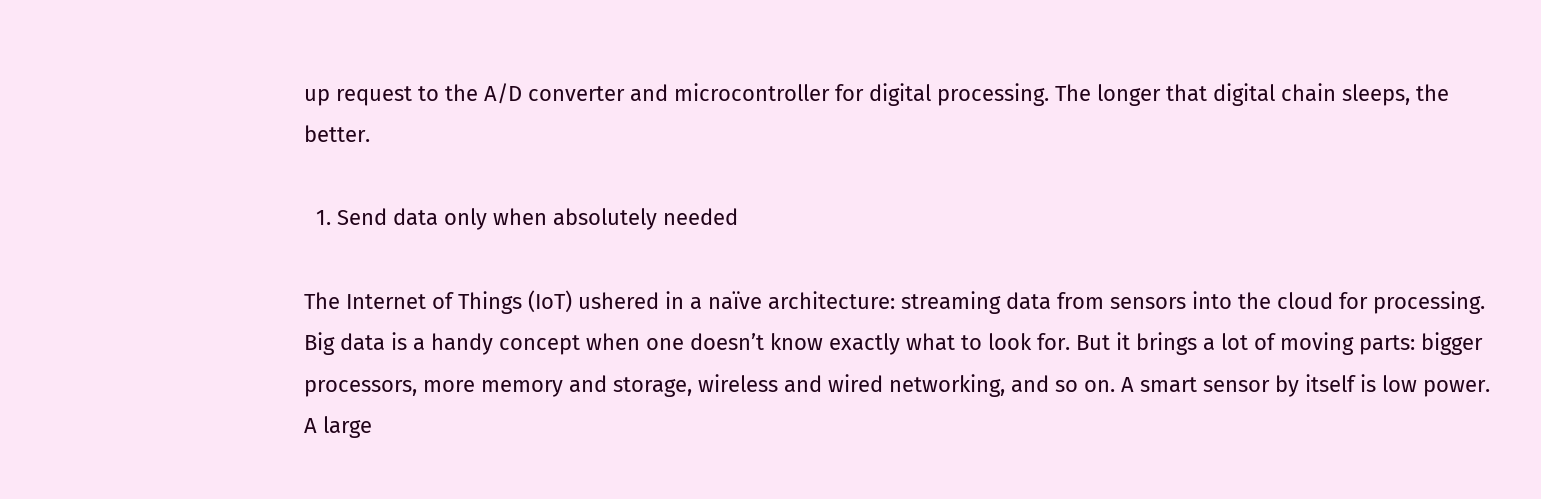up request to the A/D converter and microcontroller for digital processing. The longer that digital chain sleeps, the better.

  1. Send data only when absolutely needed

The Internet of Things (IoT) ushered in a naïve architecture: streaming data from sensors into the cloud for processing. Big data is a handy concept when one doesn’t know exactly what to look for. But it brings a lot of moving parts: bigger processors, more memory and storage, wireless and wired networking, and so on. A smart sensor by itself is low power. A large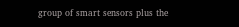group of smart sensors plus the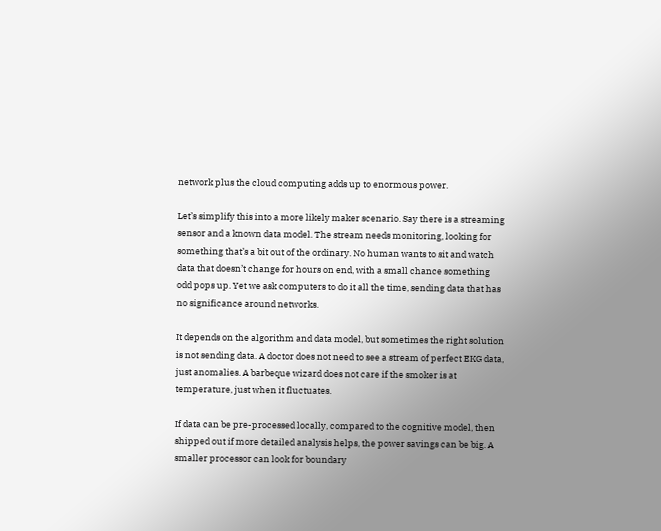network plus the cloud computing adds up to enormous power.

Let’s simplify this into a more likely maker scenario. Say there is a streaming sensor and a known data model. The stream needs monitoring, looking for something that’s a bit out of the ordinary. No human wants to sit and watch data that doesn’t change for hours on end, with a small chance something odd pops up. Yet we ask computers to do it all the time, sending data that has no significance around networks.

It depends on the algorithm and data model, but sometimes the right solution is not sending data. A doctor does not need to see a stream of perfect EKG data, just anomalies. A barbeque wizard does not care if the smoker is at temperature, just when it fluctuates.

If data can be pre-processed locally, compared to the cognitive model, then shipped out if more detailed analysis helps, the power savings can be big. A smaller processor can look for boundary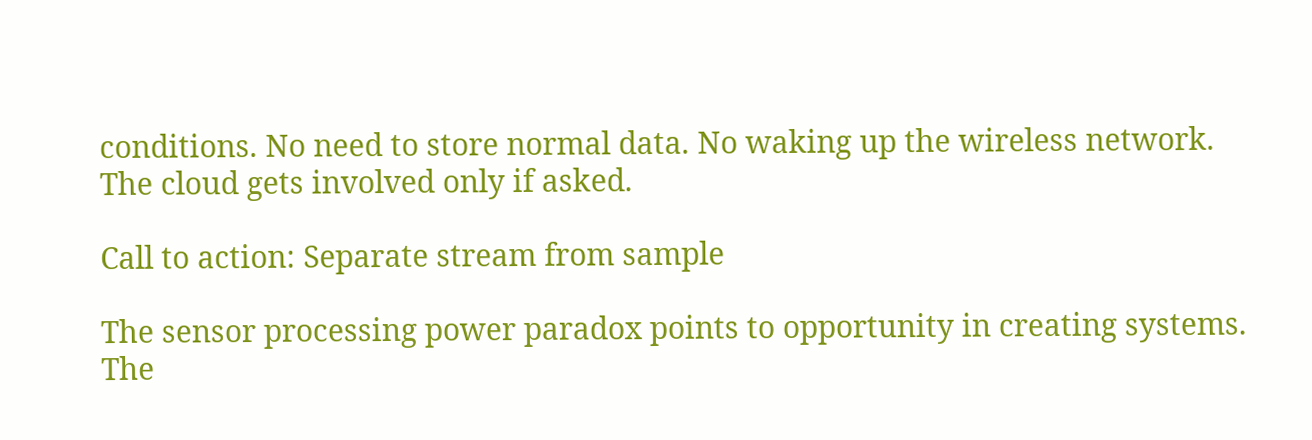conditions. No need to store normal data. No waking up the wireless network. The cloud gets involved only if asked.

Call to action: Separate stream from sample

The sensor processing power paradox points to opportunity in creating systems. The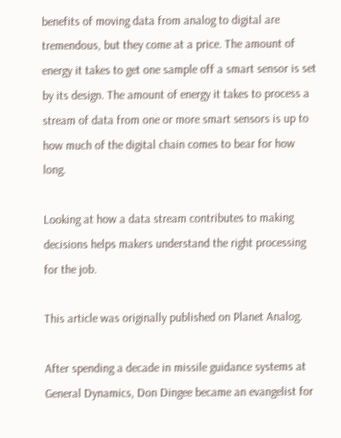benefits of moving data from analog to digital are tremendous, but they come at a price. The amount of energy it takes to get one sample off a smart sensor is set by its design. The amount of energy it takes to process a stream of data from one or more smart sensors is up to how much of the digital chain comes to bear for how long.

Looking at how a data stream contributes to making decisions helps makers understand the right processing for the job.

This article was originally published on Planet Analog.

After spending a decade in missile guidance systems at General Dynamics, Don Dingee became an evangelist for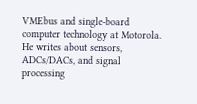VMEbus and single-board computer technology at Motorola. He writes about sensors, ADCs/DACs, and signal processing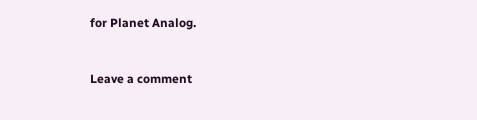for Planet Analog.


Leave a comment